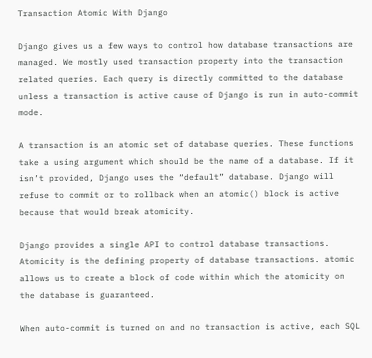Transaction Atomic With Django

Django gives us a few ways to control how database transactions are managed. We mostly used transaction property into the transaction related queries. Each query is directly committed to the database unless a transaction is active cause of Django is run in auto-commit mode.

A transaction is an atomic set of database queries. These functions take a using argument which should be the name of a database. If it isn’t provided, Django uses the “default” database. Django will refuse to commit or to rollback when an atomic() block is active because that would break atomicity.

Django provides a single API to control database transactions. Atomicity is the defining property of database transactions. atomic allows us to create a block of code within which the atomicity on the database is guaranteed.

When auto-commit is turned on and no transaction is active, each SQL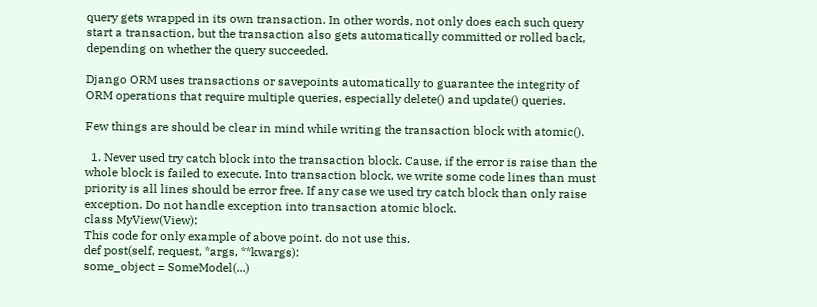query gets wrapped in its own transaction. In other words, not only does each such query start a transaction, but the transaction also gets automatically committed or rolled back, depending on whether the query succeeded.

Django ORM uses transactions or savepoints automatically to guarantee the integrity of ORM operations that require multiple queries, especially delete() and update() queries.

Few things are should be clear in mind while writing the transaction block with atomic().

  1. Never used try catch block into the transaction block. Cause, if the error is raise than the whole block is failed to execute. Into transaction block, we write some code lines than must priority is all lines should be error free. If any case we used try catch block than only raise exception. Do not handle exception into transaction atomic block.
class MyView(View):
This code for only example of above point. do not use this.
def post(self, request, *args, **kwargs):
some_object = SomeModel(...)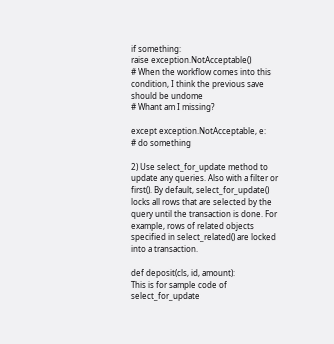if something:
raise exception.NotAcceptable()
# When the workflow comes into this condition, I think the previous save should be undome
# Whant am I missing?

except exception.NotAcceptable, e:
# do something

2) Use select_for_update method to update any queries. Also with a filter or first(). By default, select_for_update() locks all rows that are selected by the query until the transaction is done. For example, rows of related objects specified in select_related() are locked into a transaction.

def deposit(cls, id, amount):
This is for sample code of select_for_update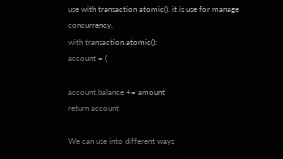use with transaction atomic(). it is use for manage concurrency.
with transaction.atomic():
account = (

account.balance += amount
return account

We can use into different ways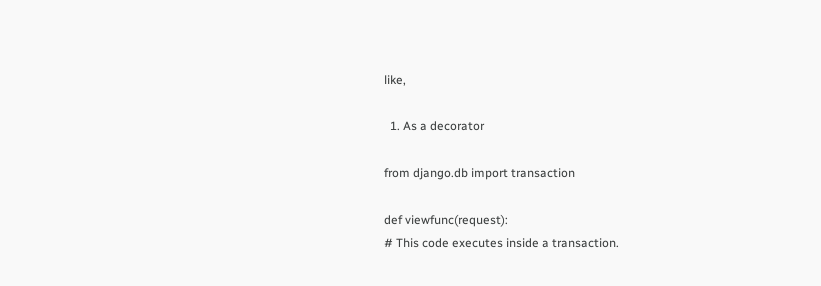like,

  1. As a decorator

from django.db import transaction

def viewfunc(request):
# This code executes inside a transaction.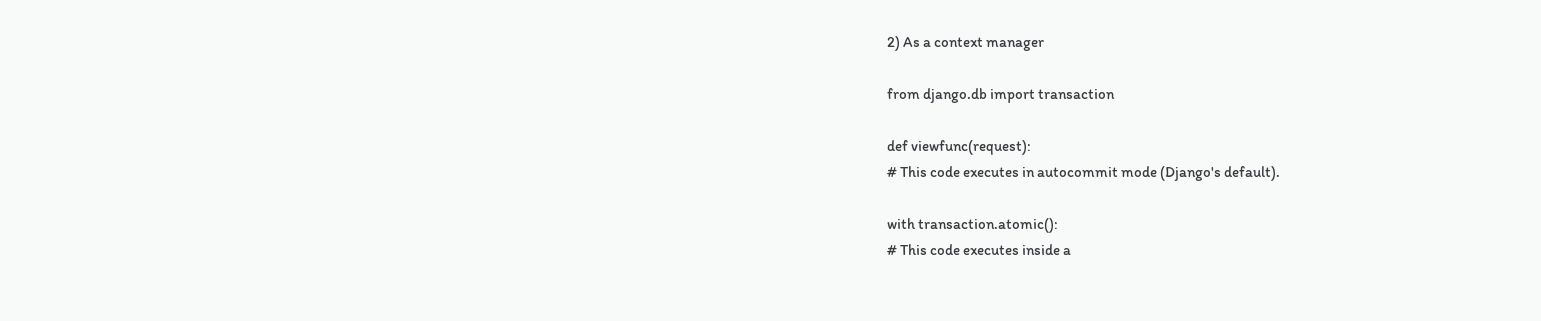2) As a context manager

from django.db import transaction

def viewfunc(request):
# This code executes in autocommit mode (Django's default).

with transaction.atomic():
# This code executes inside a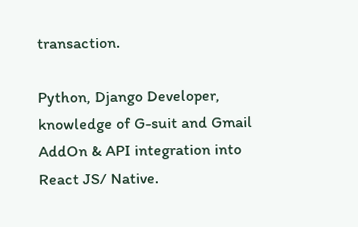transaction.

Python, Django Developer, knowledge of G-suit and Gmail AddOn & API integration into React JS/ Native.